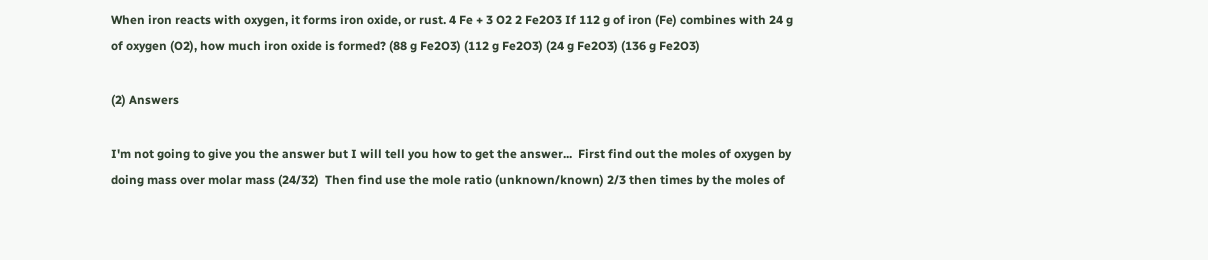When iron reacts with oxygen, it forms iron oxide, or rust. 4 Fe + 3 O2 2 Fe2O3 If 112 g of iron (Fe) combines with 24 g of oxygen (O2), how much iron oxide is formed? (88 g Fe2O3) (112 g Fe2O3) (24 g Fe2O3) (136 g Fe2O3)

(2) Answers

I'm not going to give you the answer but I will tell you how to get the answer...  First find out the moles of oxygen by doing mass over molar mass (24/32)  Then find use the mole ratio (unknown/known) 2/3 then times by the moles of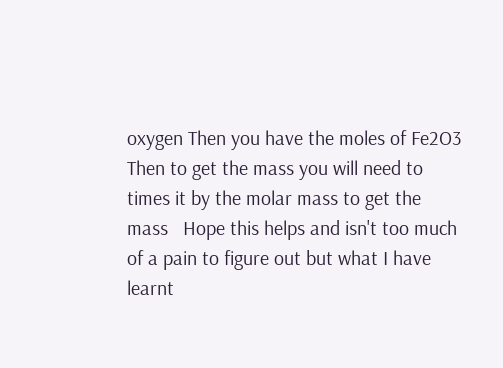oxygen Then you have the moles of Fe2O3 Then to get the mass you will need to times it by the molar mass to get the mass   Hope this helps and isn't too much of a pain to figure out but what I have learnt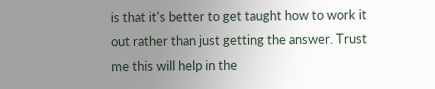is that it's better to get taught how to work it out rather than just getting the answer. Trust me this will help in the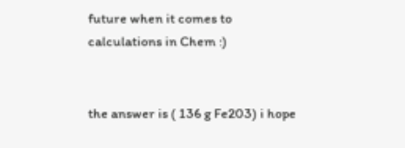future when it comes to calculations in Chem :)


the answer is ( 136 g Fe203) i hope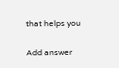that helps you

Add answer